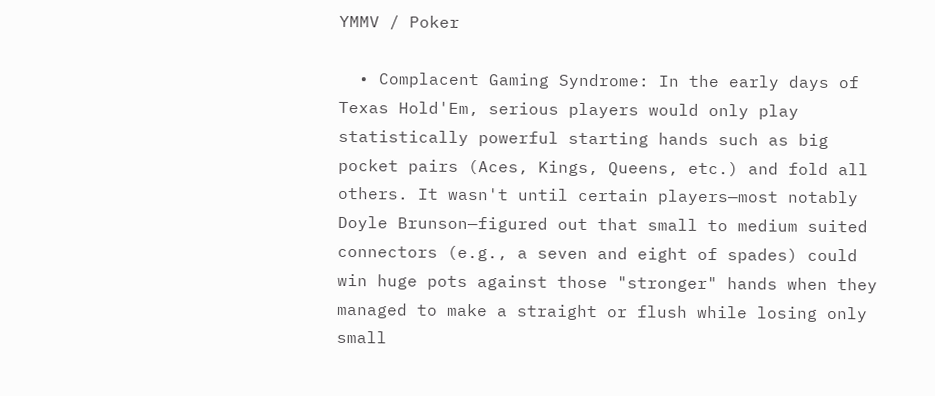YMMV / Poker

  • Complacent Gaming Syndrome: In the early days of Texas Hold'Em, serious players would only play statistically powerful starting hands such as big pocket pairs (Aces, Kings, Queens, etc.) and fold all others. It wasn't until certain players—most notably Doyle Brunson—figured out that small to medium suited connectors (e.g., a seven and eight of spades) could win huge pots against those "stronger" hands when they managed to make a straight or flush while losing only small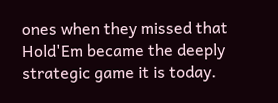ones when they missed that Hold'Em became the deeply strategic game it is today.